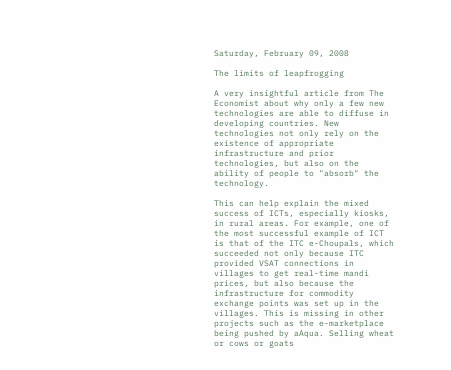Saturday, February 09, 2008

The limits of leapfrogging

A very insightful article from The Economist about why only a few new technologies are able to diffuse in developing countries. New technologies not only rely on the existence of appropriate infrastructure and prior technologies, but also on the ability of people to "absorb" the technology.

This can help explain the mixed success of ICTs, especially kiosks, in rural areas. For example, one of the most successful example of ICT is that of the ITC e-Choupals, which succeeded not only because ITC provided VSAT connections in villages to get real-time mandi prices, but also because the infrastructure for commodity exchange points was set up in the villages. This is missing in other projects such as the e-marketplace being pushed by aAqua. Selling wheat or cows or goats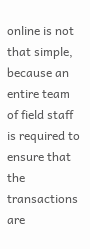online is not that simple, because an entire team of field staff is required to ensure that the transactions are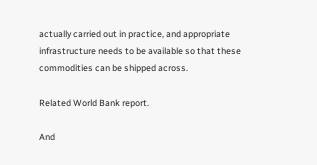actually carried out in practice, and appropriate infrastructure needs to be available so that these commodities can be shipped across.

Related World Bank report.

And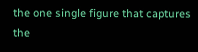the one single figure that captures the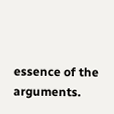essence of the arguments.